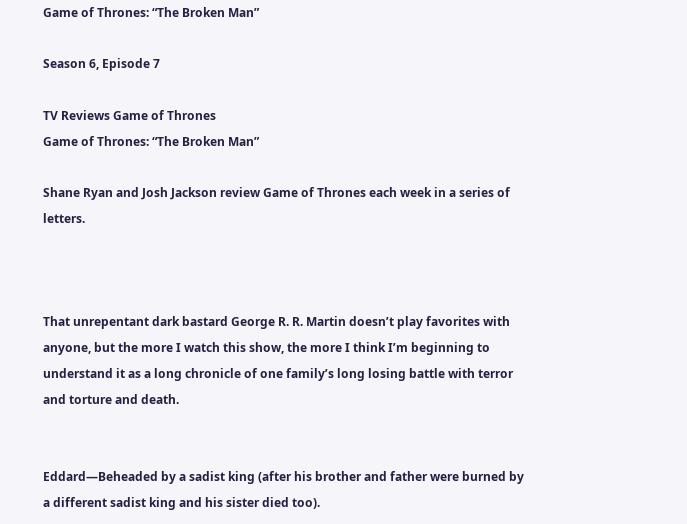Game of Thrones: “The Broken Man”

Season 6, Episode 7

TV Reviews Game of Thrones
Game of Thrones: “The Broken Man”

Shane Ryan and Josh Jackson review Game of Thrones each week in a series of letters.



That unrepentant dark bastard George R. R. Martin doesn’t play favorites with anyone, but the more I watch this show, the more I think I’m beginning to understand it as a long chronicle of one family’s long losing battle with terror and torture and death.


Eddard—Beheaded by a sadist king (after his brother and father were burned by a different sadist king and his sister died too).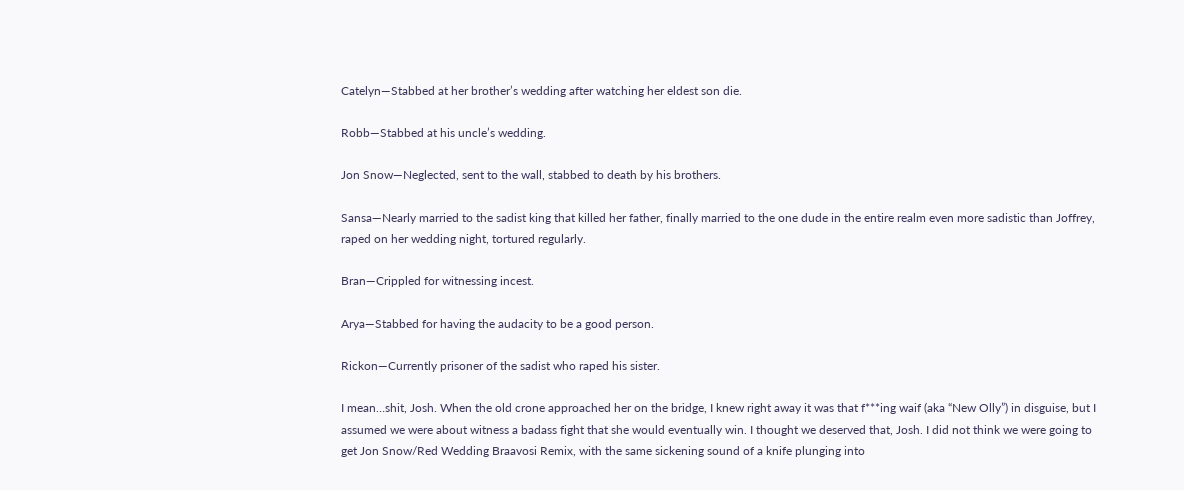Catelyn—Stabbed at her brother’s wedding after watching her eldest son die.

Robb—Stabbed at his uncle’s wedding.

Jon Snow—Neglected, sent to the wall, stabbed to death by his brothers.

Sansa—Nearly married to the sadist king that killed her father, finally married to the one dude in the entire realm even more sadistic than Joffrey, raped on her wedding night, tortured regularly.

Bran—Crippled for witnessing incest.

Arya—Stabbed for having the audacity to be a good person.

Rickon—Currently prisoner of the sadist who raped his sister.

I mean…shit, Josh. When the old crone approached her on the bridge, I knew right away it was that f***ing waif (aka “New Olly”) in disguise, but I assumed we were about witness a badass fight that she would eventually win. I thought we deserved that, Josh. I did not think we were going to get Jon Snow/Red Wedding Braavosi Remix, with the same sickening sound of a knife plunging into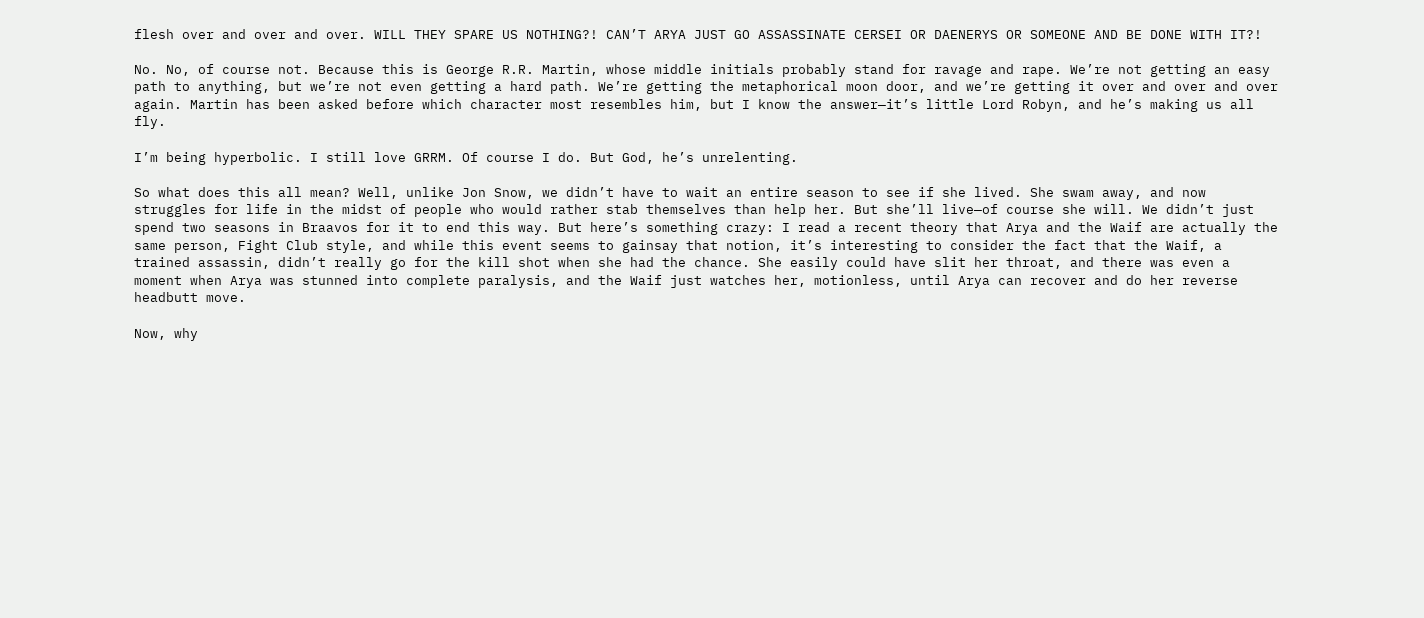flesh over and over and over. WILL THEY SPARE US NOTHING?! CAN’T ARYA JUST GO ASSASSINATE CERSEI OR DAENERYS OR SOMEONE AND BE DONE WITH IT?!

No. No, of course not. Because this is George R.R. Martin, whose middle initials probably stand for ravage and rape. We’re not getting an easy path to anything, but we’re not even getting a hard path. We’re getting the metaphorical moon door, and we’re getting it over and over and over again. Martin has been asked before which character most resembles him, but I know the answer—it’s little Lord Robyn, and he’s making us all fly.

I’m being hyperbolic. I still love GRRM. Of course I do. But God, he’s unrelenting.

So what does this all mean? Well, unlike Jon Snow, we didn’t have to wait an entire season to see if she lived. She swam away, and now struggles for life in the midst of people who would rather stab themselves than help her. But she’ll live—of course she will. We didn’t just spend two seasons in Braavos for it to end this way. But here’s something crazy: I read a recent theory that Arya and the Waif are actually the same person, Fight Club style, and while this event seems to gainsay that notion, it’s interesting to consider the fact that the Waif, a trained assassin, didn’t really go for the kill shot when she had the chance. She easily could have slit her throat, and there was even a moment when Arya was stunned into complete paralysis, and the Waif just watches her, motionless, until Arya can recover and do her reverse headbutt move.

Now, why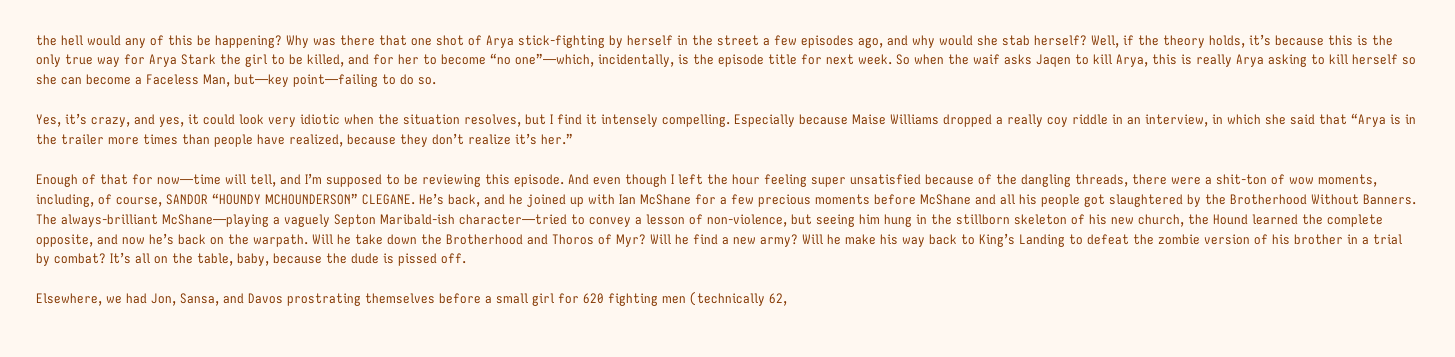the hell would any of this be happening? Why was there that one shot of Arya stick-fighting by herself in the street a few episodes ago, and why would she stab herself? Well, if the theory holds, it’s because this is the only true way for Arya Stark the girl to be killed, and for her to become “no one”—which, incidentally, is the episode title for next week. So when the waif asks Jaqen to kill Arya, this is really Arya asking to kill herself so she can become a Faceless Man, but—key point—failing to do so.

Yes, it’s crazy, and yes, it could look very idiotic when the situation resolves, but I find it intensely compelling. Especially because Maise Williams dropped a really coy riddle in an interview, in which she said that “Arya is in the trailer more times than people have realized, because they don’t realize it’s her.”

Enough of that for now—time will tell, and I’m supposed to be reviewing this episode. And even though I left the hour feeling super unsatisfied because of the dangling threads, there were a shit-ton of wow moments, including, of course, SANDOR “HOUNDY MCHOUNDERSON” CLEGANE. He’s back, and he joined up with Ian McShane for a few precious moments before McShane and all his people got slaughtered by the Brotherhood Without Banners. The always-brilliant McShane—playing a vaguely Septon Maribald-ish character—tried to convey a lesson of non-violence, but seeing him hung in the stillborn skeleton of his new church, the Hound learned the complete opposite, and now he’s back on the warpath. Will he take down the Brotherhood and Thoros of Myr? Will he find a new army? Will he make his way back to King’s Landing to defeat the zombie version of his brother in a trial by combat? It’s all on the table, baby, because the dude is pissed off.

Elsewhere, we had Jon, Sansa, and Davos prostrating themselves before a small girl for 620 fighting men (technically 62,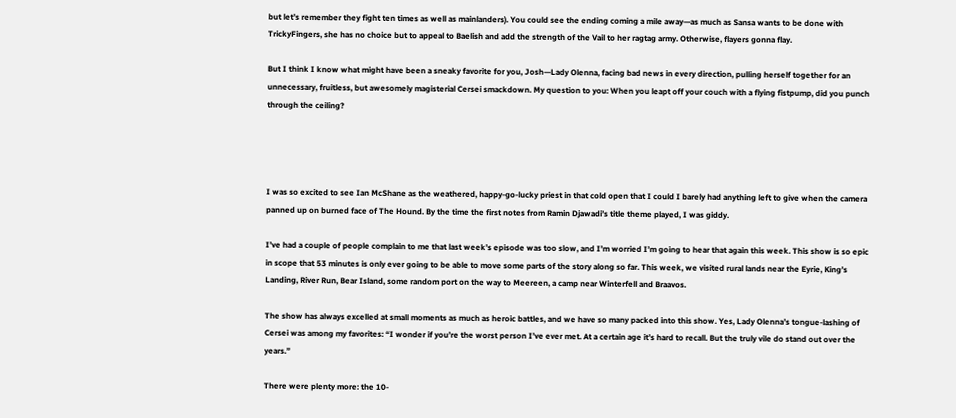but let’s remember they fight ten times as well as mainlanders). You could see the ending coming a mile away—as much as Sansa wants to be done with TrickyFingers, she has no choice but to appeal to Baelish and add the strength of the Vail to her ragtag army. Otherwise, flayers gonna flay.

But I think I know what might have been a sneaky favorite for you, Josh—Lady Olenna, facing bad news in every direction, pulling herself together for an unnecessary, fruitless, but awesomely magisterial Cersei smackdown. My question to you: When you leapt off your couch with a flying fistpump, did you punch through the ceiling?




I was so excited to see Ian McShane as the weathered, happy-go-lucky priest in that cold open that I could I barely had anything left to give when the camera panned up on burned face of The Hound. By the time the first notes from Ramin Djawadi’s title theme played, I was giddy.

I’ve had a couple of people complain to me that last week’s episode was too slow, and I’m worried I’m going to hear that again this week. This show is so epic in scope that 53 minutes is only ever going to be able to move some parts of the story along so far. This week, we visited rural lands near the Eyrie, King’s Landing, River Run, Bear Island, some random port on the way to Meereen, a camp near Winterfell and Braavos.

The show has always excelled at small moments as much as heroic battles, and we have so many packed into this show. Yes, Lady Olenna’s tongue-lashing of Cersei was among my favorites: “I wonder if you’re the worst person I’ve ever met. At a certain age it’s hard to recall. But the truly vile do stand out over the years.”

There were plenty more: the 10-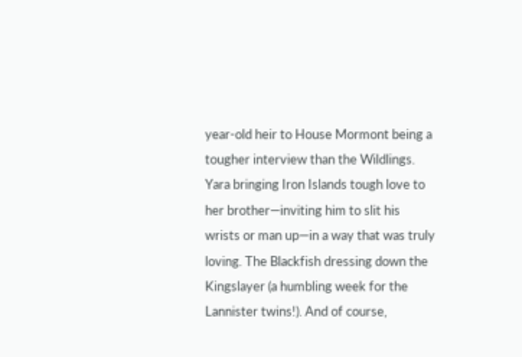year-old heir to House Mormont being a tougher interview than the Wildlings. Yara bringing Iron Islands tough love to her brother—inviting him to slit his wrists or man up—in a way that was truly loving. The Blackfish dressing down the Kingslayer (a humbling week for the Lannister twins!). And of course,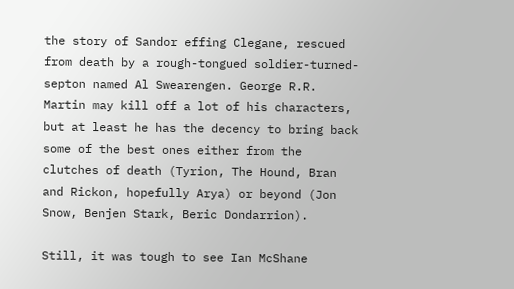the story of Sandor effing Clegane, rescued from death by a rough-tongued soldier-turned-septon named Al Swearengen. George R.R. Martin may kill off a lot of his characters, but at least he has the decency to bring back some of the best ones either from the clutches of death (Tyrion, The Hound, Bran and Rickon, hopefully Arya) or beyond (Jon Snow, Benjen Stark, Beric Dondarrion).

Still, it was tough to see Ian McShane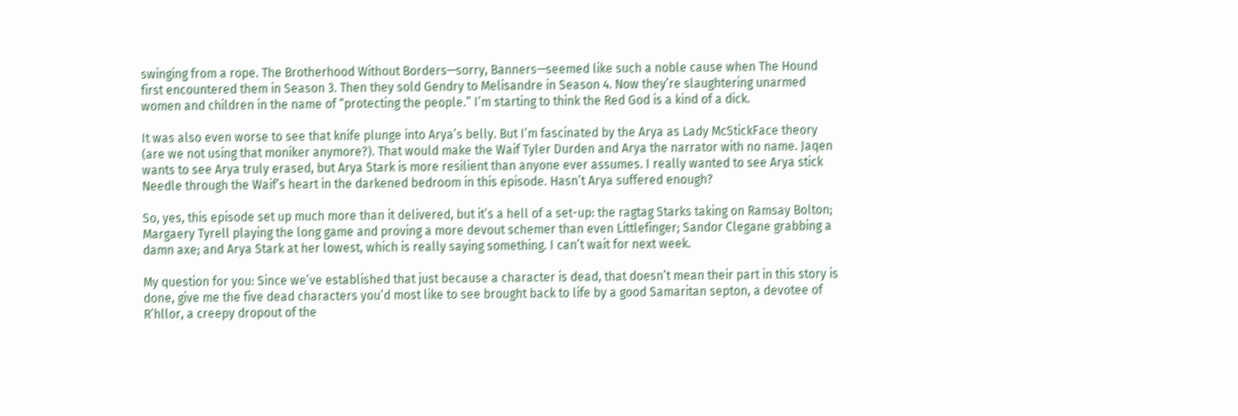swinging from a rope. The Brotherhood Without Borders—sorry, Banners—seemed like such a noble cause when The Hound first encountered them in Season 3. Then they sold Gendry to Melisandre in Season 4. Now they’re slaughtering unarmed women and children in the name of “protecting the people.” I’m starting to think the Red God is a kind of a dick.

It was also even worse to see that knife plunge into Arya’s belly. But I’m fascinated by the Arya as Lady McStickFace theory (are we not using that moniker anymore?). That would make the Waif Tyler Durden and Arya the narrator with no name. Jaqen wants to see Arya truly erased, but Arya Stark is more resilient than anyone ever assumes. I really wanted to see Arya stick Needle through the Waif’s heart in the darkened bedroom in this episode. Hasn’t Arya suffered enough?

So, yes, this episode set up much more than it delivered, but it’s a hell of a set-up: the ragtag Starks taking on Ramsay Bolton; Margaery Tyrell playing the long game and proving a more devout schemer than even Littlefinger; Sandor Clegane grabbing a damn axe; and Arya Stark at her lowest, which is really saying something. I can’t wait for next week.

My question for you: Since we’ve established that just because a character is dead, that doesn’t mean their part in this story is done, give me the five dead characters you’d most like to see brought back to life by a good Samaritan septon, a devotee of R’hllor, a creepy dropout of the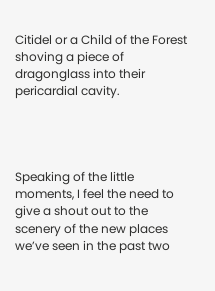Citidel or a Child of the Forest shoving a piece of dragonglass into their pericardial cavity.




Speaking of the little moments, I feel the need to give a shout out to the scenery of the new places we’ve seen in the past two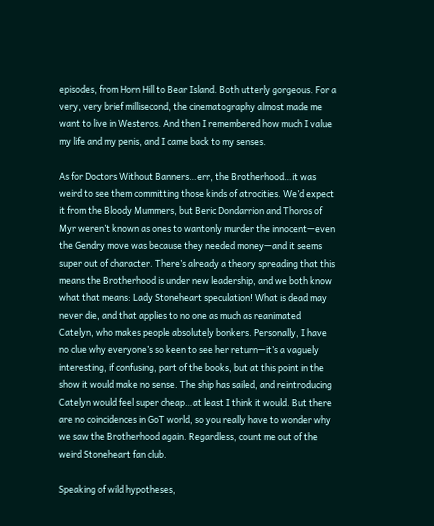episodes, from Horn Hill to Bear Island. Both utterly gorgeous. For a very, very brief millisecond, the cinematography almost made me want to live in Westeros. And then I remembered how much I value my life and my penis, and I came back to my senses.

As for Doctors Without Banners…err, the Brotherhood…it was weird to see them committing those kinds of atrocities. We’d expect it from the Bloody Mummers, but Beric Dondarrion and Thoros of Myr weren’t known as ones to wantonly murder the innocent—even the Gendry move was because they needed money—and it seems super out of character. There’s already a theory spreading that this means the Brotherhood is under new leadership, and we both know what that means: Lady Stoneheart speculation! What is dead may never die, and that applies to no one as much as reanimated Catelyn, who makes people absolutely bonkers. Personally, I have no clue why everyone’s so keen to see her return—it’s a vaguely interesting, if confusing, part of the books, but at this point in the show it would make no sense. The ship has sailed, and reintroducing Catelyn would feel super cheap…at least I think it would. But there are no coincidences in GoT world, so you really have to wonder why we saw the Brotherhood again. Regardless, count me out of the weird Stoneheart fan club.

Speaking of wild hypotheses,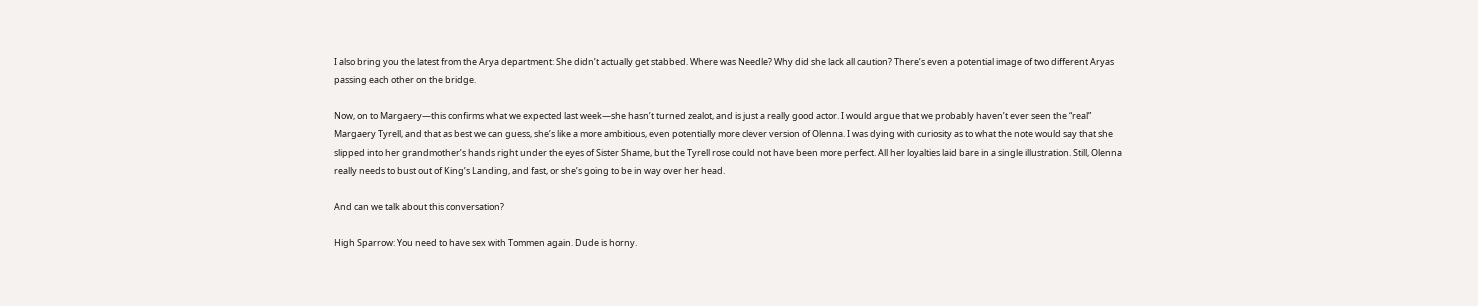I also bring you the latest from the Arya department: She didn’t actually get stabbed. Where was Needle? Why did she lack all caution? There’s even a potential image of two different Aryas passing each other on the bridge.

Now, on to Margaery—this confirms what we expected last week—she hasn’t turned zealot, and is just a really good actor. I would argue that we probably haven’t ever seen the “real” Margaery Tyrell, and that as best we can guess, she’s like a more ambitious, even potentially more clever version of Olenna. I was dying with curiosity as to what the note would say that she slipped into her grandmother’s hands right under the eyes of Sister Shame, but the Tyrell rose could not have been more perfect. All her loyalties laid bare in a single illustration. Still, Olenna really needs to bust out of King’s Landing, and fast, or she’s going to be in way over her head.

And can we talk about this conversation?

High Sparrow: You need to have sex with Tommen again. Dude is horny.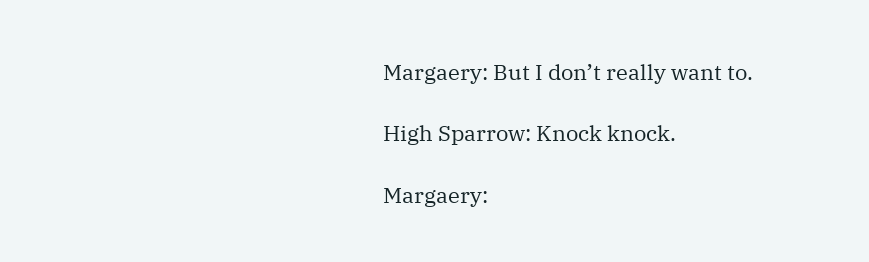Margaery: But I don’t really want to.

High Sparrow: Knock knock.

Margaery: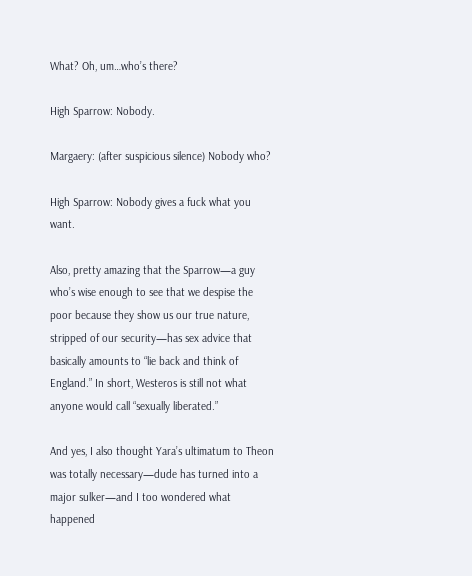What? Oh, um…who’s there?

High Sparrow: Nobody.

Margaery: (after suspicious silence) Nobody who?

High Sparrow: Nobody gives a fuck what you want.

Also, pretty amazing that the Sparrow—a guy who’s wise enough to see that we despise the poor because they show us our true nature, stripped of our security—has sex advice that basically amounts to “lie back and think of England.” In short, Westeros is still not what anyone would call “sexually liberated.”

And yes, I also thought Yara’s ultimatum to Theon was totally necessary—dude has turned into a major sulker—and I too wondered what happened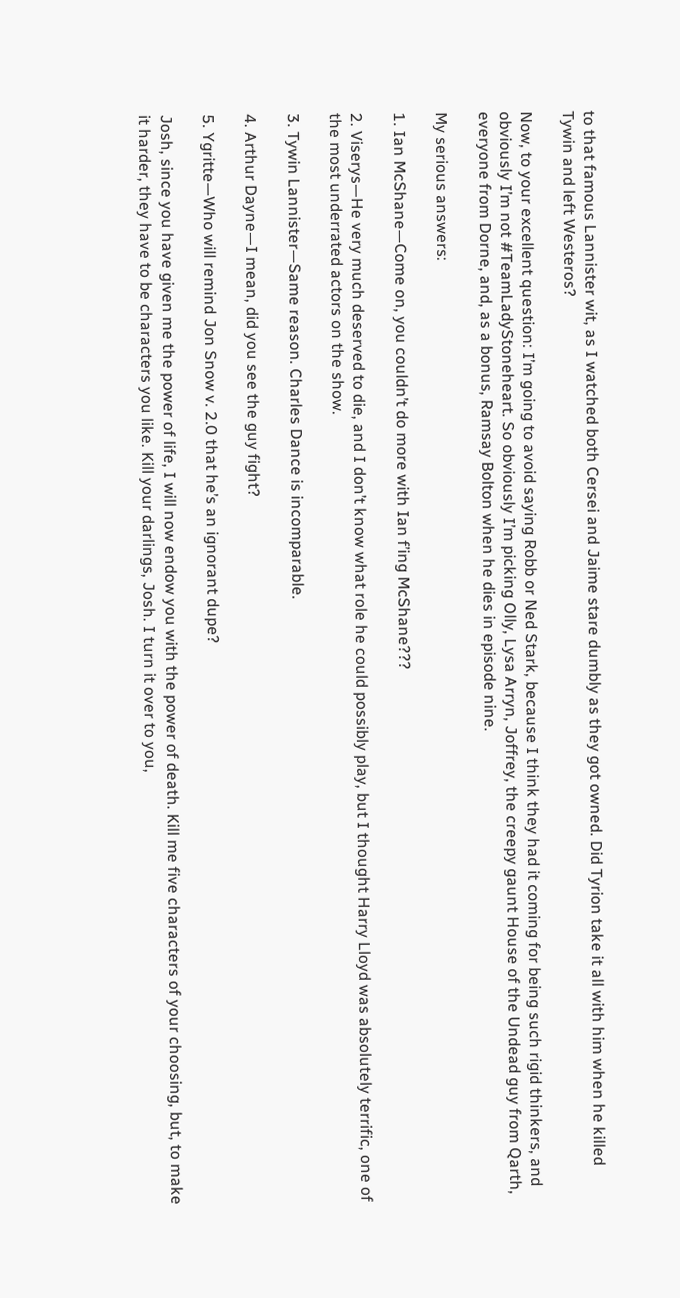to that famous Lannister wit, as I watched both Cersei and Jaime stare dumbly as they got owned. Did Tyrion take it all with him when he killed Tywin and left Westeros?

Now, to your excellent question: I’m going to avoid saying Robb or Ned Stark, because I think they had it coming for being such rigid thinkers, and obviously I’m not #TeamLadyStoneheart. So obviously I’m picking Olly, Lysa Arryn, Joffrey, the creepy gaunt House of the Undead guy from Qarth, everyone from Dorne, and, as a bonus, Ramsay Bolton when he dies in episode nine.

My serious answers:

1. Ian McShane—Come on, you couldn’t do more with Ian f’ing McShane???

2. Viserys—He very much deserved to die, and I don’t know what role he could possibly play, but I thought Harry Lloyd was absolutely terrific, one of the most underrated actors on the show.

3. Tywin Lannister—Same reason. Charles Dance is incomparable.

4. Arthur Dayne—I mean, did you see the guy fight?

5. Ygritte—Who will remind Jon Snow v. 2.0 that he’s an ignorant dupe?

Josh, since you have given me the power of life, I will now endow you with the power of death. Kill me five characters of your choosing, but, to make it harder, they have to be characters you like. Kill your darlings, Josh. I turn it over to you,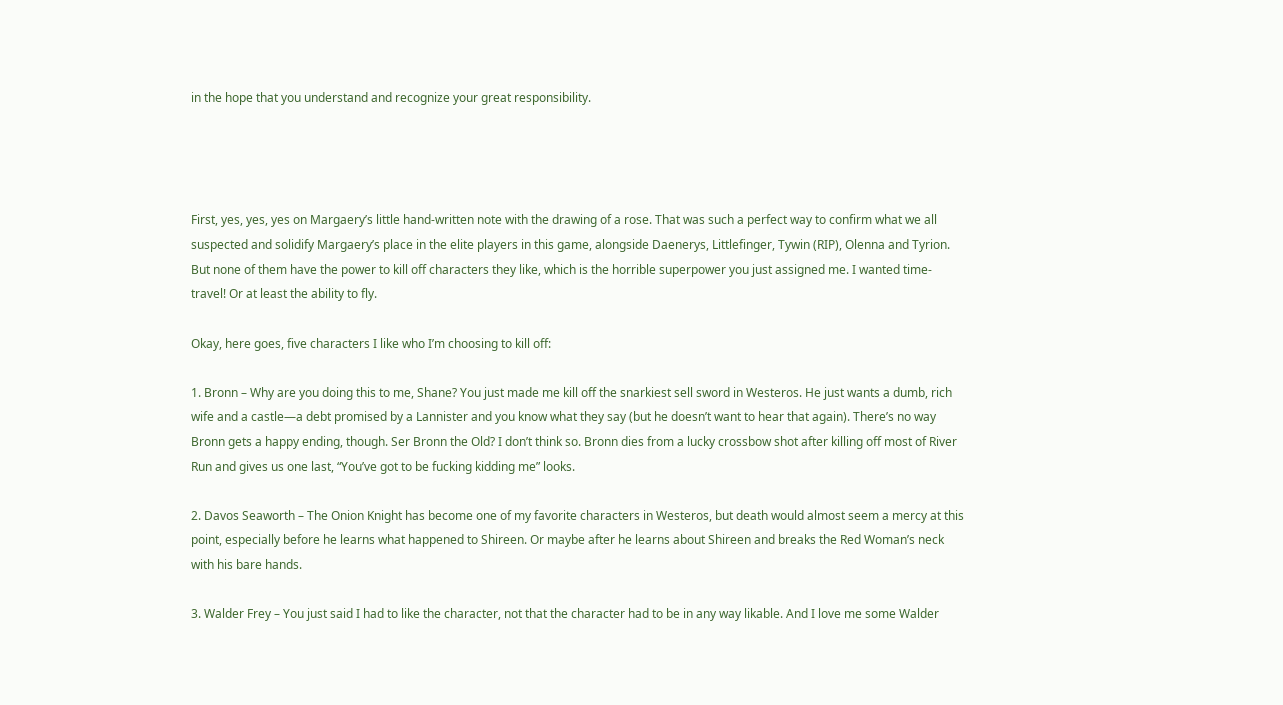in the hope that you understand and recognize your great responsibility.




First, yes, yes, yes on Margaery’s little hand-written note with the drawing of a rose. That was such a perfect way to confirm what we all suspected and solidify Margaery’s place in the elite players in this game, alongside Daenerys, Littlefinger, Tywin (RIP), Olenna and Tyrion. But none of them have the power to kill off characters they like, which is the horrible superpower you just assigned me. I wanted time-travel! Or at least the ability to fly.

Okay, here goes, five characters I like who I’m choosing to kill off:

1. Bronn – Why are you doing this to me, Shane? You just made me kill off the snarkiest sell sword in Westeros. He just wants a dumb, rich wife and a castle—a debt promised by a Lannister and you know what they say (but he doesn’t want to hear that again). There’s no way Bronn gets a happy ending, though. Ser Bronn the Old? I don’t think so. Bronn dies from a lucky crossbow shot after killing off most of River Run and gives us one last, “You’ve got to be fucking kidding me” looks.

2. Davos Seaworth – The Onion Knight has become one of my favorite characters in Westeros, but death would almost seem a mercy at this point, especially before he learns what happened to Shireen. Or maybe after he learns about Shireen and breaks the Red Woman’s neck with his bare hands.

3. Walder Frey – You just said I had to like the character, not that the character had to be in any way likable. And I love me some Walder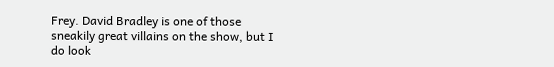Frey. David Bradley is one of those sneakily great villains on the show, but I do look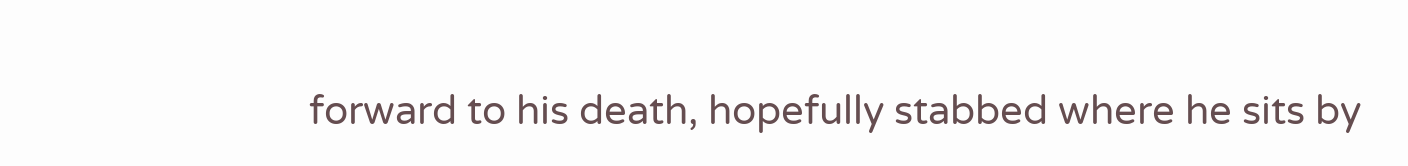forward to his death, hopefully stabbed where he sits by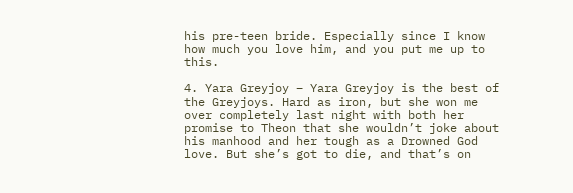his pre-teen bride. Especially since I know how much you love him, and you put me up to this.

4. Yara Greyjoy – Yara Greyjoy is the best of the Greyjoys. Hard as iron, but she won me over completely last night with both her promise to Theon that she wouldn’t joke about his manhood and her tough as a Drowned God love. But she’s got to die, and that’s on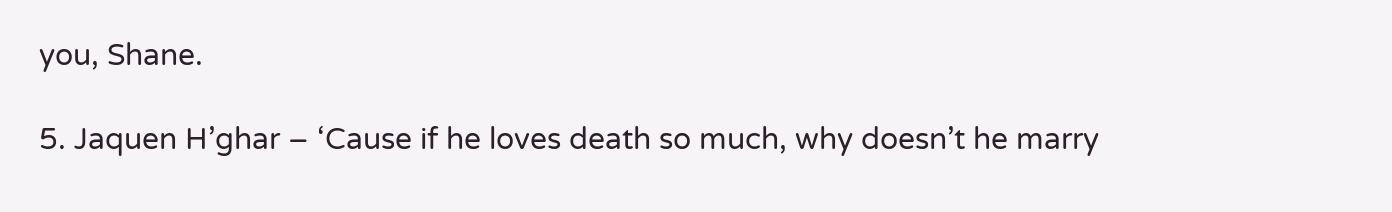you, Shane.

5. Jaquen H’ghar – ‘Cause if he loves death so much, why doesn’t he marry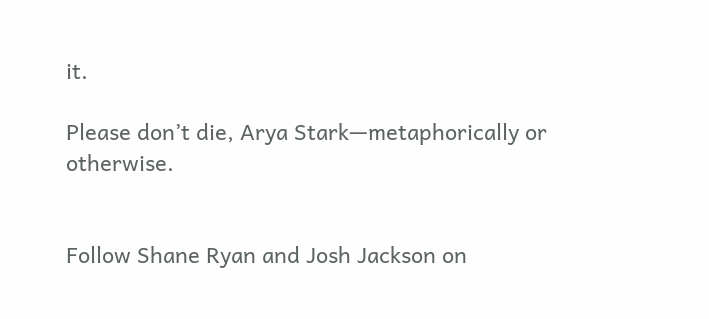it.

Please don’t die, Arya Stark—metaphorically or otherwise.


Follow Shane Ryan and Josh Jackson on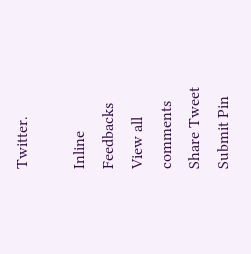Twitter.

Inline Feedbacks
View all comments
Share Tweet Submit Pin